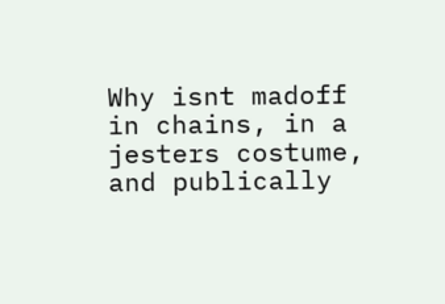Why isnt madoff in chains, in a jesters costume, and publically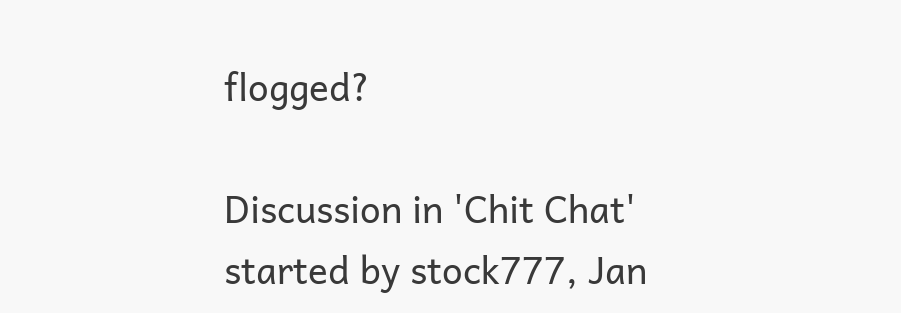flogged?

Discussion in 'Chit Chat' started by stock777, Jan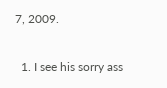7, 2009.

  1. I see his sorry ass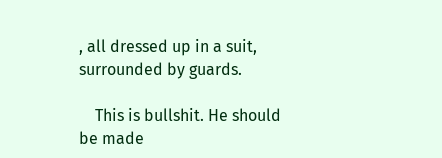, all dressed up in a suit, surrounded by guards.

    This is bullshit. He should be made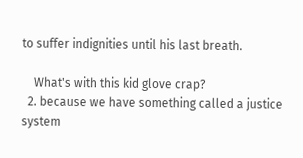to suffer indignities until his last breath.

    What's with this kid glove crap?
  2. because we have something called a justice system